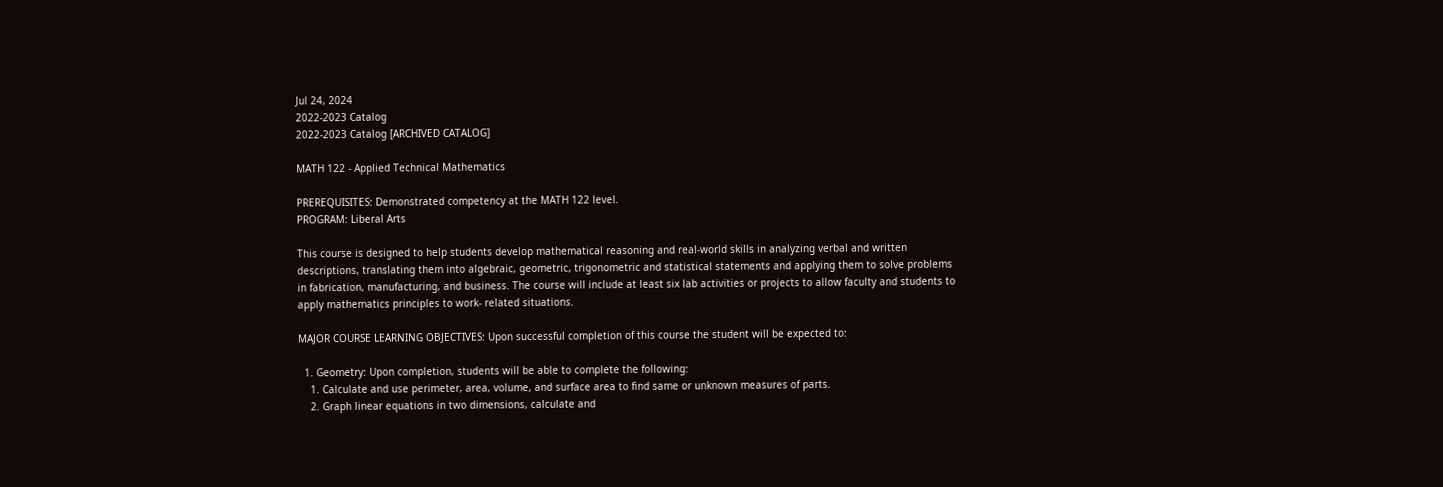Jul 24, 2024
2022-2023 Catalog
2022-2023 Catalog [ARCHIVED CATALOG]

MATH 122 - Applied Technical Mathematics

PREREQUISITES: Demonstrated competency at the MATH 122 level.
PROGRAM: Liberal Arts

This course is designed to help students develop mathematical reasoning and real-world skills in analyzing verbal and written descriptions, translating them into algebraic, geometric, trigonometric and statistical statements and applying them to solve problems in fabrication, manufacturing, and business. The course will include at least six lab activities or projects to allow faculty and students to apply mathematics principles to work- related situations.

MAJOR COURSE LEARNING OBJECTIVES: Upon successful completion of this course the student will be expected to:

  1. Geometry: Upon completion, students will be able to complete the following:
    1. Calculate and use perimeter, area, volume, and surface area to find same or unknown measures of parts.
    2. Graph linear equations in two dimensions, calculate and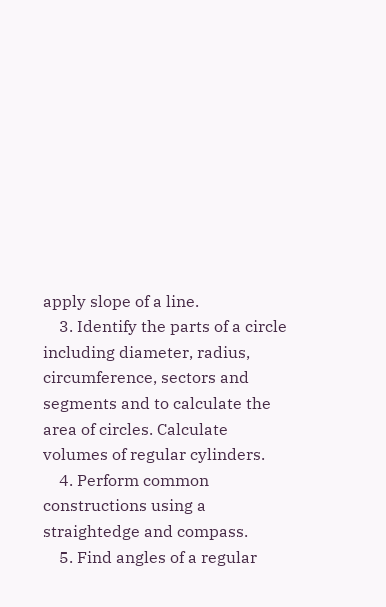apply slope of a line.
    3. Identify the parts of a circle including diameter, radius, circumference, sectors and segments and to calculate the area of circles. Calculate volumes of regular cylinders.
    4. Perform common constructions using a straightedge and compass.
    5. Find angles of a regular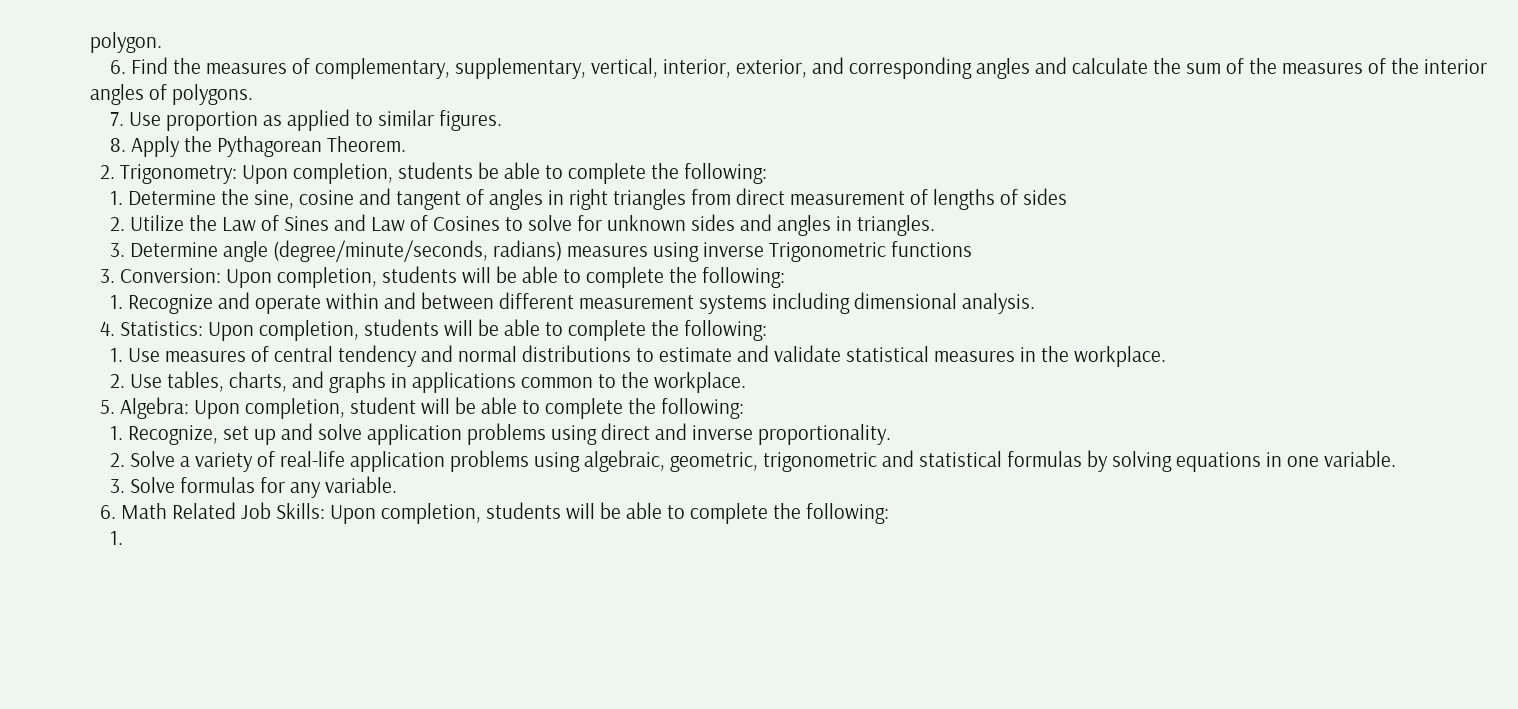polygon.
    6. Find the measures of complementary, supplementary, vertical, interior, exterior, and corresponding angles and calculate the sum of the measures of the interior angles of polygons.
    7. Use proportion as applied to similar figures.
    8. Apply the Pythagorean Theorem.
  2. Trigonometry: Upon completion, students be able to complete the following:
    1. Determine the sine, cosine and tangent of angles in right triangles from direct measurement of lengths of sides
    2. Utilize the Law of Sines and Law of Cosines to solve for unknown sides and angles in triangles.
    3. Determine angle (degree/minute/seconds, radians) measures using inverse Trigonometric functions
  3. Conversion: Upon completion, students will be able to complete the following:
    1. Recognize and operate within and between different measurement systems including dimensional analysis.
  4. Statistics: Upon completion, students will be able to complete the following:
    1. Use measures of central tendency and normal distributions to estimate and validate statistical measures in the workplace.
    2. Use tables, charts, and graphs in applications common to the workplace.
  5. Algebra: Upon completion, student will be able to complete the following:
    1. Recognize, set up and solve application problems using direct and inverse proportionality.
    2. Solve a variety of real-life application problems using algebraic, geometric, trigonometric and statistical formulas by solving equations in one variable.
    3. Solve formulas for any variable.
  6. Math Related Job Skills: Upon completion, students will be able to complete the following:
    1.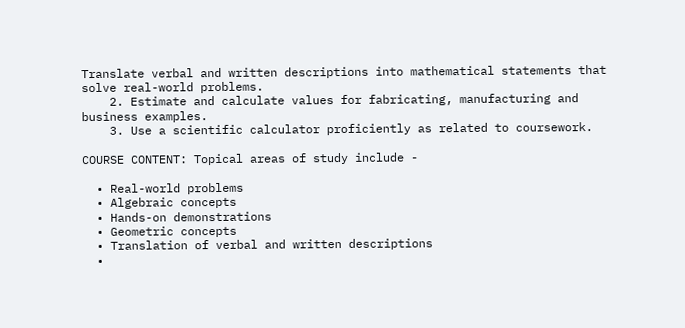Translate verbal and written descriptions into mathematical statements that solve real-world problems.
    2. Estimate and calculate values for fabricating, manufacturing and business examples.
    3. Use a scientific calculator proficiently as related to coursework.

COURSE CONTENT: Topical areas of study include -

  • Real-world problems
  • Algebraic concepts
  • Hands-on demonstrations
  • Geometric concepts
  • Translation of verbal and written descriptions
  •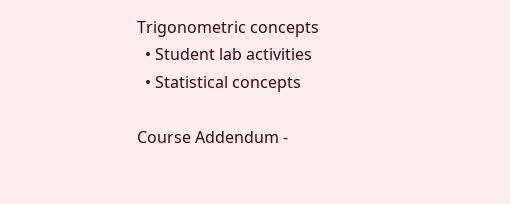Trigonometric concepts
  • Student lab activities
  • Statistical concepts

Course Addendum -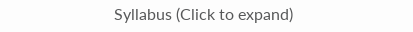Syllabus (Click to expand)